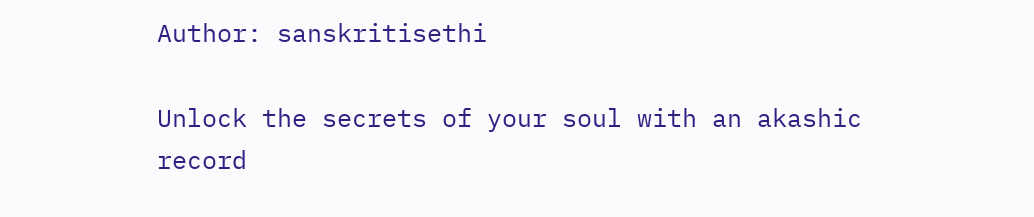Author: sanskritisethi

Unlock the secrets of your soul with an akashic record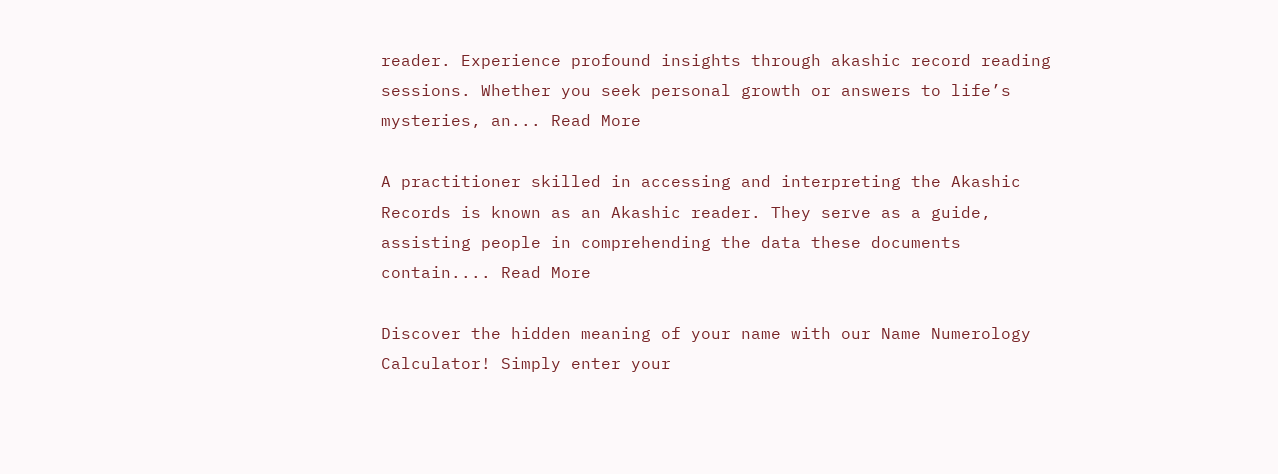reader. Experience profound insights through akashic record reading sessions. Whether you seek personal growth or answers to life’s mysteries, an... Read More

A practitioner skilled in accessing and interpreting the Akashic Records is known as an Akashic reader. They serve as a guide, assisting people in comprehending the data these documents contain.... Read More

Discover the hidden meaning of your name with our Name Numerology Calculator! Simply enter your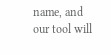name, and our tool will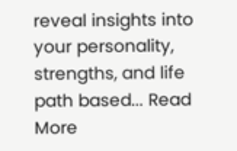reveal insights into your personality, strengths, and life path based... Read More